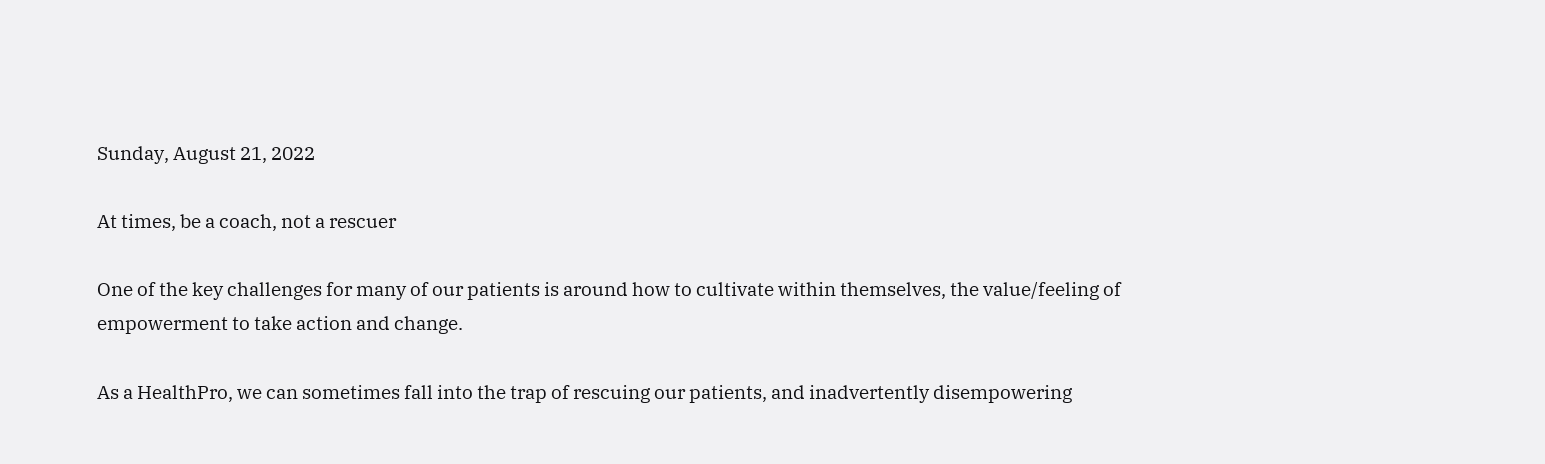Sunday, August 21, 2022

At times, be a coach, not a rescuer

One of the key challenges for many of our patients is around how to cultivate within themselves, the value/feeling of empowerment to take action and change.

As a HealthPro, we can sometimes fall into the trap of rescuing our patients, and inadvertently disempowering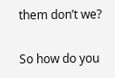them don’t we?

So how do you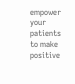empower your patients to make positive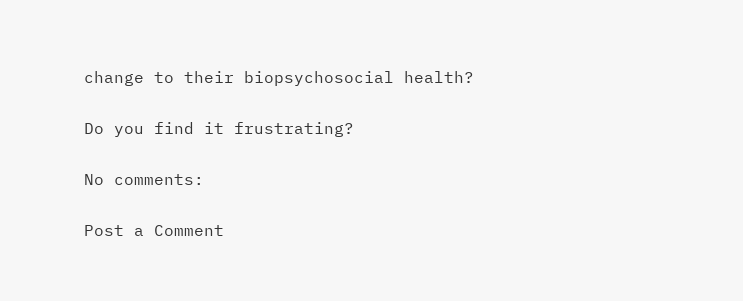change to their biopsychosocial health?

Do you find it frustrating?

No comments:

Post a Comment